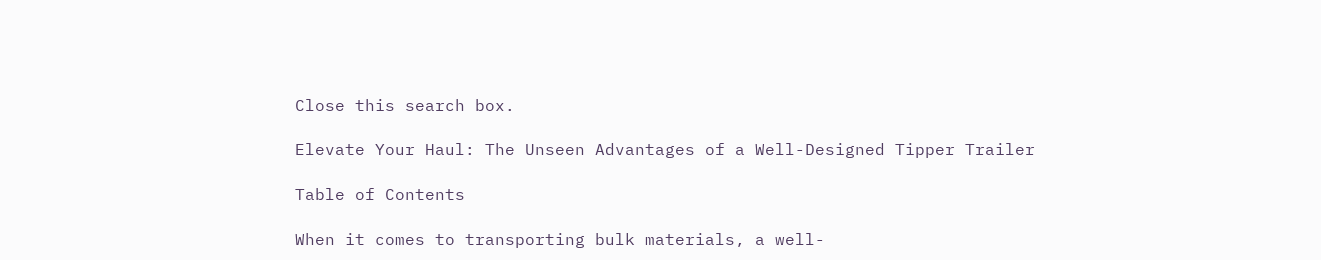Close this search box.

Elevate Your Haul: The Unseen Advantages of a Well-Designed Tipper Trailer

Table of Contents

When it comes to transporting bulk materials, a well-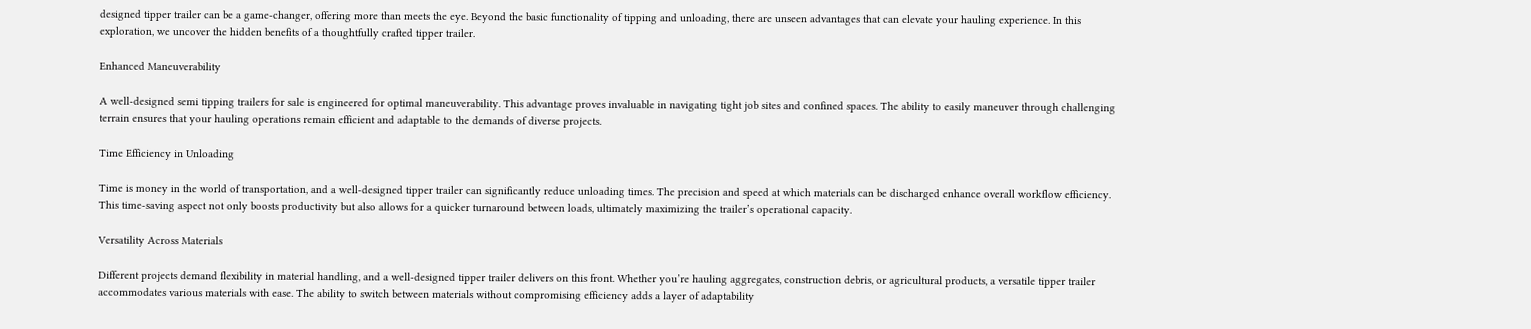designed tipper trailer can be a game-changer, offering more than meets the eye. Beyond the basic functionality of tipping and unloading, there are unseen advantages that can elevate your hauling experience. In this exploration, we uncover the hidden benefits of a thoughtfully crafted tipper trailer.

Enhanced Maneuverability

A well-designed semi tipping trailers for sale is engineered for optimal maneuverability. This advantage proves invaluable in navigating tight job sites and confined spaces. The ability to easily maneuver through challenging terrain ensures that your hauling operations remain efficient and adaptable to the demands of diverse projects.

Time Efficiency in Unloading

Time is money in the world of transportation, and a well-designed tipper trailer can significantly reduce unloading times. The precision and speed at which materials can be discharged enhance overall workflow efficiency. This time-saving aspect not only boosts productivity but also allows for a quicker turnaround between loads, ultimately maximizing the trailer’s operational capacity.

Versatility Across Materials

Different projects demand flexibility in material handling, and a well-designed tipper trailer delivers on this front. Whether you’re hauling aggregates, construction debris, or agricultural products, a versatile tipper trailer accommodates various materials with ease. The ability to switch between materials without compromising efficiency adds a layer of adaptability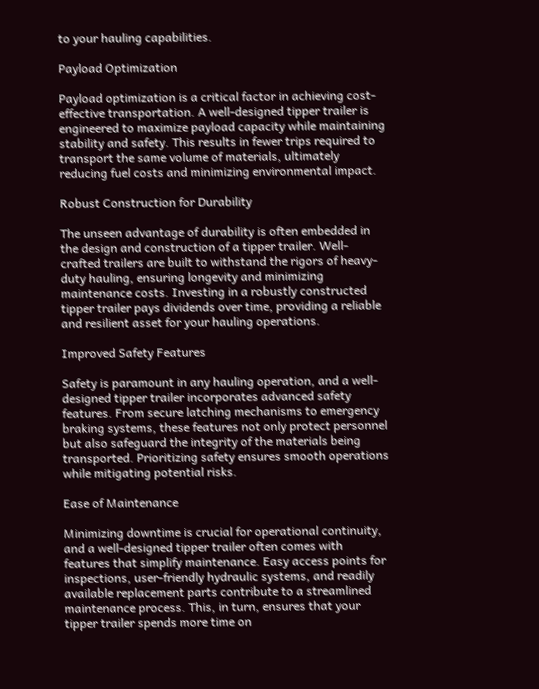to your hauling capabilities.

Payload Optimization

Payload optimization is a critical factor in achieving cost-effective transportation. A well-designed tipper trailer is engineered to maximize payload capacity while maintaining stability and safety. This results in fewer trips required to transport the same volume of materials, ultimately reducing fuel costs and minimizing environmental impact.

Robust Construction for Durability

The unseen advantage of durability is often embedded in the design and construction of a tipper trailer. Well-crafted trailers are built to withstand the rigors of heavy-duty hauling, ensuring longevity and minimizing maintenance costs. Investing in a robustly constructed tipper trailer pays dividends over time, providing a reliable and resilient asset for your hauling operations.

Improved Safety Features

Safety is paramount in any hauling operation, and a well-designed tipper trailer incorporates advanced safety features. From secure latching mechanisms to emergency braking systems, these features not only protect personnel but also safeguard the integrity of the materials being transported. Prioritizing safety ensures smooth operations while mitigating potential risks.

Ease of Maintenance

Minimizing downtime is crucial for operational continuity, and a well-designed tipper trailer often comes with features that simplify maintenance. Easy access points for inspections, user-friendly hydraulic systems, and readily available replacement parts contribute to a streamlined maintenance process. This, in turn, ensures that your tipper trailer spends more time on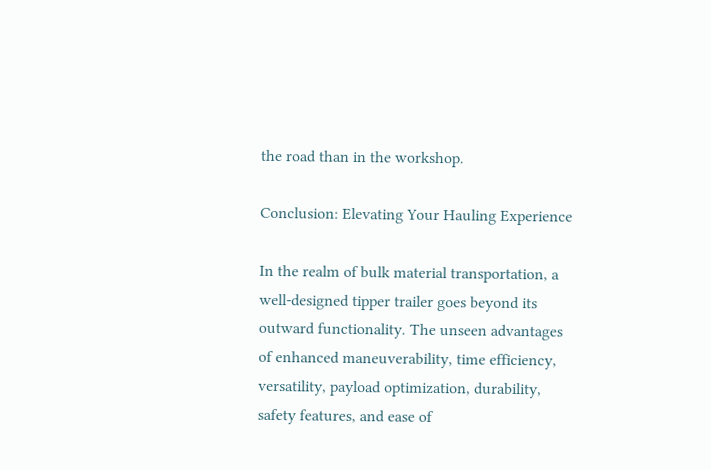the road than in the workshop.

Conclusion: Elevating Your Hauling Experience

In the realm of bulk material transportation, a well-designed tipper trailer goes beyond its outward functionality. The unseen advantages of enhanced maneuverability, time efficiency, versatility, payload optimization, durability, safety features, and ease of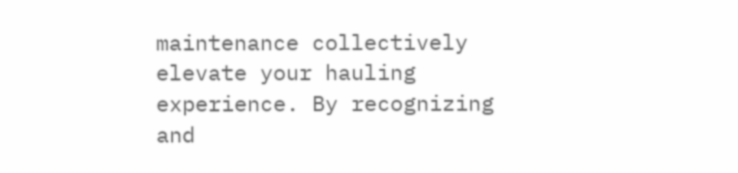maintenance collectively elevate your hauling experience. By recognizing and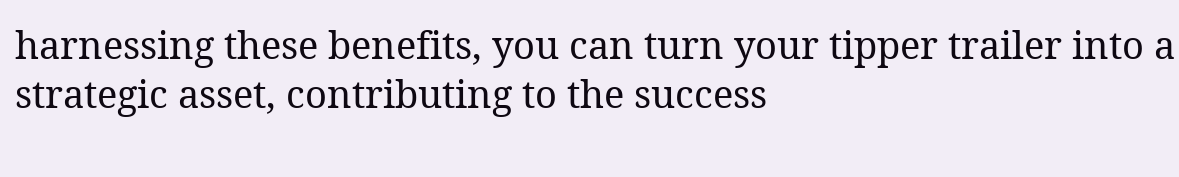harnessing these benefits, you can turn your tipper trailer into a strategic asset, contributing to the success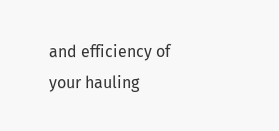and efficiency of your hauling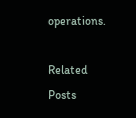operations.

Related Posts